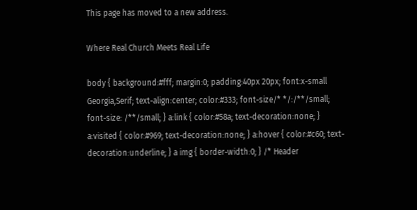This page has moved to a new address.

Where Real Church Meets Real Life

body { background:#fff; margin:0; padding:40px 20px; font:x-small Georgia,Serif; text-align:center; color:#333; font-size/* */:/**/small; font-size: /**/small; } a:link { color:#58a; text-decoration:none; } a:visited { color:#969; text-decoration:none; } a:hover { color:#c60; text-decoration:underline; } a img { border-width:0; } /* Header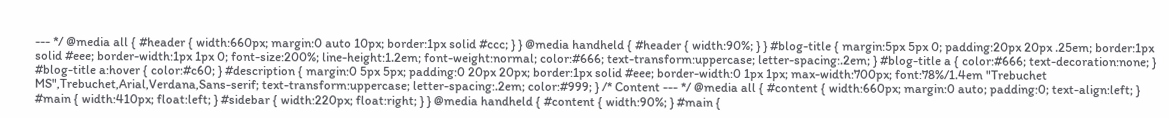--- */ @media all { #header { width:660px; margin:0 auto 10px; border:1px solid #ccc; } } @media handheld { #header { width:90%; } } #blog-title { margin:5px 5px 0; padding:20px 20px .25em; border:1px solid #eee; border-width:1px 1px 0; font-size:200%; line-height:1.2em; font-weight:normal; color:#666; text-transform:uppercase; letter-spacing:.2em; } #blog-title a { color:#666; text-decoration:none; } #blog-title a:hover { color:#c60; } #description { margin:0 5px 5px; padding:0 20px 20px; border:1px solid #eee; border-width:0 1px 1px; max-width:700px; font:78%/1.4em "Trebuchet MS",Trebuchet,Arial,Verdana,Sans-serif; text-transform:uppercase; letter-spacing:.2em; color:#999; } /* Content --- */ @media all { #content { width:660px; margin:0 auto; padding:0; text-align:left; } #main { width:410px; float:left; } #sidebar { width:220px; float:right; } } @media handheld { #content { width:90%; } #main {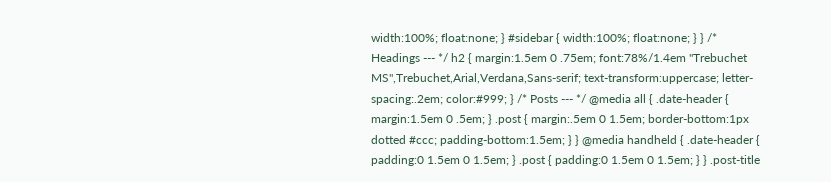width:100%; float:none; } #sidebar { width:100%; float:none; } } /* Headings --- */ h2 { margin:1.5em 0 .75em; font:78%/1.4em "Trebuchet MS",Trebuchet,Arial,Verdana,Sans-serif; text-transform:uppercase; letter-spacing:.2em; color:#999; } /* Posts --- */ @media all { .date-header { margin:1.5em 0 .5em; } .post { margin:.5em 0 1.5em; border-bottom:1px dotted #ccc; padding-bottom:1.5em; } } @media handheld { .date-header { padding:0 1.5em 0 1.5em; } .post { padding:0 1.5em 0 1.5em; } } .post-title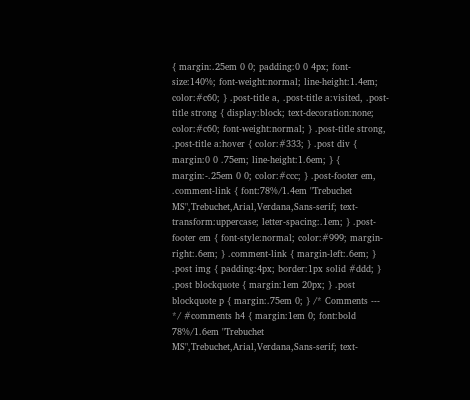{ margin:.25em 0 0; padding:0 0 4px; font-size:140%; font-weight:normal; line-height:1.4em; color:#c60; } .post-title a, .post-title a:visited, .post-title strong { display:block; text-decoration:none; color:#c60; font-weight:normal; } .post-title strong, .post-title a:hover { color:#333; } .post div { margin:0 0 .75em; line-height:1.6em; } { margin:-.25em 0 0; color:#ccc; } .post-footer em, .comment-link { font:78%/1.4em "Trebuchet MS",Trebuchet,Arial,Verdana,Sans-serif; text-transform:uppercase; letter-spacing:.1em; } .post-footer em { font-style:normal; color:#999; margin-right:.6em; } .comment-link { margin-left:.6em; } .post img { padding:4px; border:1px solid #ddd; } .post blockquote { margin:1em 20px; } .post blockquote p { margin:.75em 0; } /* Comments --- */ #comments h4 { margin:1em 0; font:bold 78%/1.6em "Trebuchet MS",Trebuchet,Arial,Verdana,Sans-serif; text-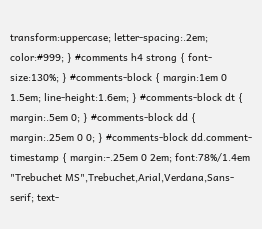transform:uppercase; letter-spacing:.2em; color:#999; } #comments h4 strong { font-size:130%; } #comments-block { margin:1em 0 1.5em; line-height:1.6em; } #comments-block dt { margin:.5em 0; } #comments-block dd { margin:.25em 0 0; } #comments-block dd.comment-timestamp { margin:-.25em 0 2em; font:78%/1.4em "Trebuchet MS",Trebuchet,Arial,Verdana,Sans-serif; text-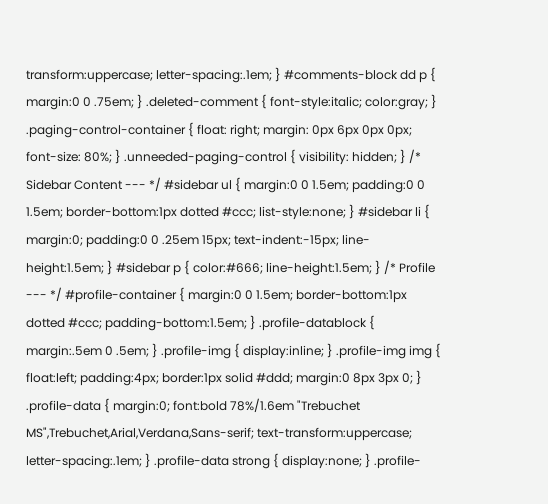transform:uppercase; letter-spacing:.1em; } #comments-block dd p { margin:0 0 .75em; } .deleted-comment { font-style:italic; color:gray; } .paging-control-container { float: right; margin: 0px 6px 0px 0px; font-size: 80%; } .unneeded-paging-control { visibility: hidden; } /* Sidebar Content --- */ #sidebar ul { margin:0 0 1.5em; padding:0 0 1.5em; border-bottom:1px dotted #ccc; list-style:none; } #sidebar li { margin:0; padding:0 0 .25em 15px; text-indent:-15px; line-height:1.5em; } #sidebar p { color:#666; line-height:1.5em; } /* Profile --- */ #profile-container { margin:0 0 1.5em; border-bottom:1px dotted #ccc; padding-bottom:1.5em; } .profile-datablock { margin:.5em 0 .5em; } .profile-img { display:inline; } .profile-img img { float:left; padding:4px; border:1px solid #ddd; margin:0 8px 3px 0; } .profile-data { margin:0; font:bold 78%/1.6em "Trebuchet MS",Trebuchet,Arial,Verdana,Sans-serif; text-transform:uppercase; letter-spacing:.1em; } .profile-data strong { display:none; } .profile-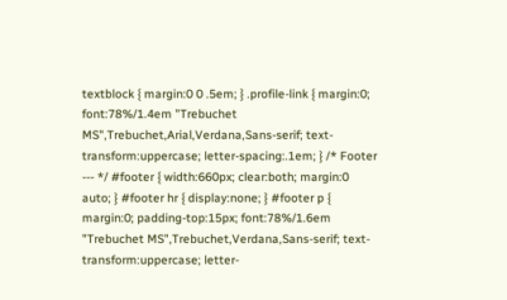textblock { margin:0 0 .5em; } .profile-link { margin:0; font:78%/1.4em "Trebuchet MS",Trebuchet,Arial,Verdana,Sans-serif; text-transform:uppercase; letter-spacing:.1em; } /* Footer --- */ #footer { width:660px; clear:both; margin:0 auto; } #footer hr { display:none; } #footer p { margin:0; padding-top:15px; font:78%/1.6em "Trebuchet MS",Trebuchet,Verdana,Sans-serif; text-transform:uppercase; letter-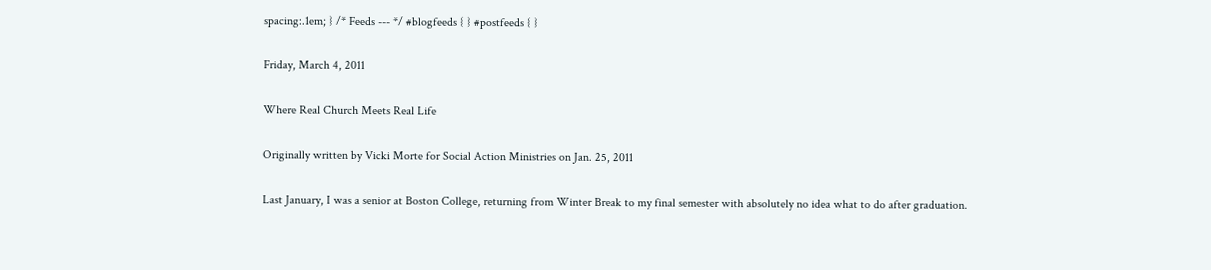spacing:.1em; } /* Feeds --- */ #blogfeeds { } #postfeeds { }

Friday, March 4, 2011

Where Real Church Meets Real Life

Originally written by Vicki Morte for Social Action Ministries on Jan. 25, 2011

Last January, I was a senior at Boston College, returning from Winter Break to my final semester with absolutely no idea what to do after graduation.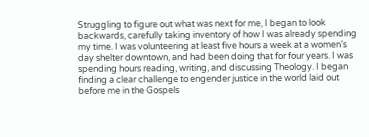Struggling to figure out what was next for me, I began to look backwards, carefully taking inventory of how I was already spending my time. I was volunteering at least five hours a week at a women’s day shelter downtown, and had been doing that for four years. I was spending hours reading, writing, and discussing Theology. I began finding a clear challenge to engender justice in the world laid out before me in the Gospels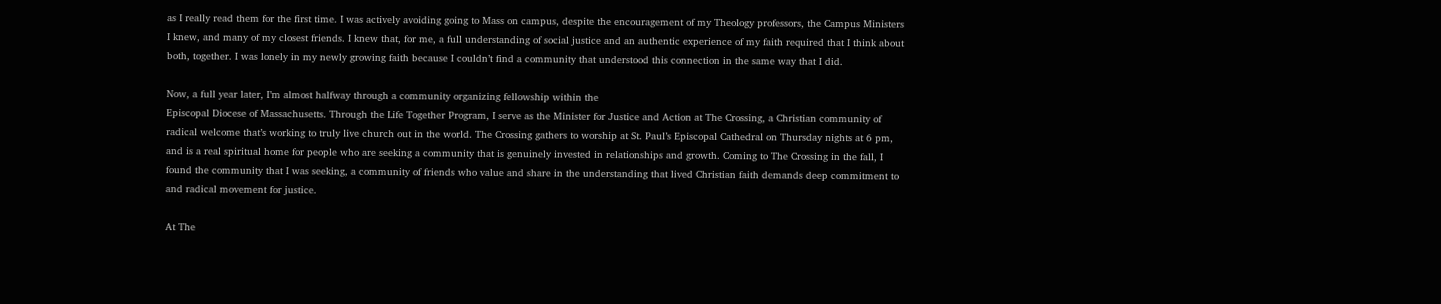as I really read them for the first time. I was actively avoiding going to Mass on campus, despite the encouragement of my Theology professors, the Campus Ministers I knew, and many of my closest friends. I knew that, for me, a full understanding of social justice and an authentic experience of my faith required that I think about both, together. I was lonely in my newly growing faith because I couldn’t find a community that understood this connection in the same way that I did.

Now, a full year later, I’m almost halfway through a community organizing fellowship within the
Episcopal Diocese of Massachusetts. Through the Life Together Program, I serve as the Minister for Justice and Action at The Crossing, a Christian community of radical welcome that’s working to truly live church out in the world. The Crossing gathers to worship at St. Paul’s Episcopal Cathedral on Thursday nights at 6 pm, and is a real spiritual home for people who are seeking a community that is genuinely invested in relationships and growth. Coming to The Crossing in the fall, I found the community that I was seeking, a community of friends who value and share in the understanding that lived Christian faith demands deep commitment to and radical movement for justice.

At The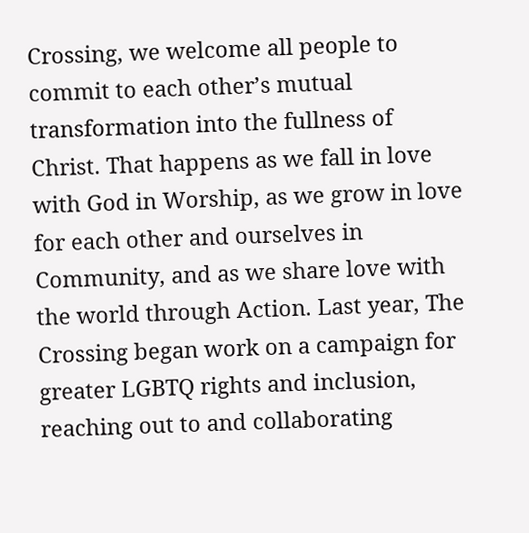Crossing, we welcome all people to commit to each other’s mutual transformation into the fullness of Christ. That happens as we fall in love with God in Worship, as we grow in love for each other and ourselves in Community, and as we share love with the world through Action. Last year, The Crossing began work on a campaign for greater LGBTQ rights and inclusion, reaching out to and collaborating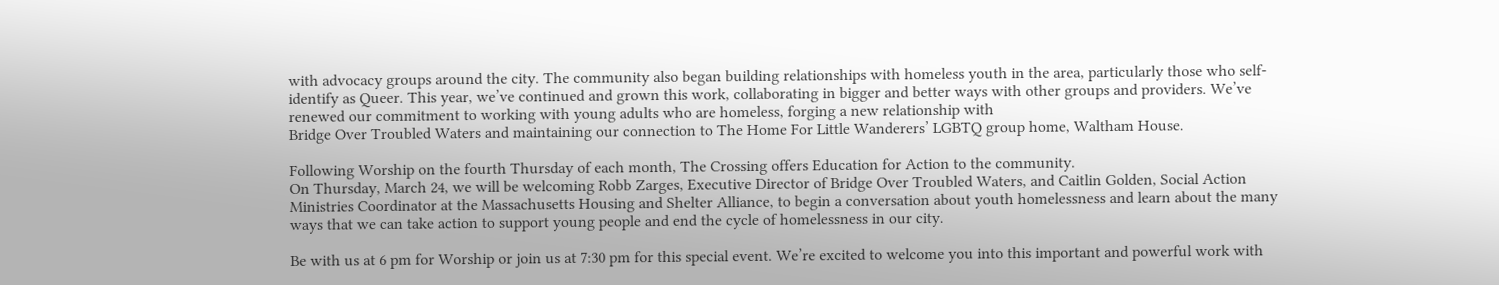with advocacy groups around the city. The community also began building relationships with homeless youth in the area, particularly those who self-identify as Queer. This year, we’ve continued and grown this work, collaborating in bigger and better ways with other groups and providers. We’ve renewed our commitment to working with young adults who are homeless, forging a new relationship with
Bridge Over Troubled Waters and maintaining our connection to The Home For Little Wanderers’ LGBTQ group home, Waltham House.

Following Worship on the fourth Thursday of each month, The Crossing offers Education for Action to the community.
On Thursday, March 24, we will be welcoming Robb Zarges, Executive Director of Bridge Over Troubled Waters, and Caitlin Golden, Social Action Ministries Coordinator at the Massachusetts Housing and Shelter Alliance, to begin a conversation about youth homelessness and learn about the many ways that we can take action to support young people and end the cycle of homelessness in our city.

Be with us at 6 pm for Worship or join us at 7:30 pm for this special event. We’re excited to welcome you into this important and powerful work with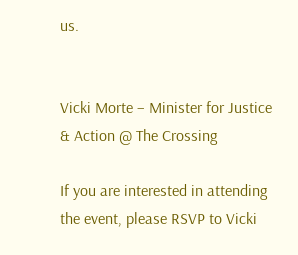us.


Vicki Morte – Minister for Justice & Action @ The Crossing

If you are interested in attending the event, please RSVP to Vicki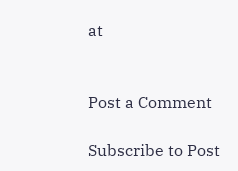at


Post a Comment

Subscribe to Post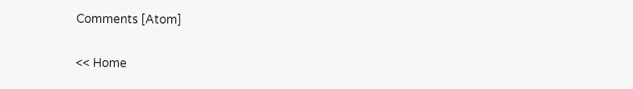Comments [Atom]

<< Home